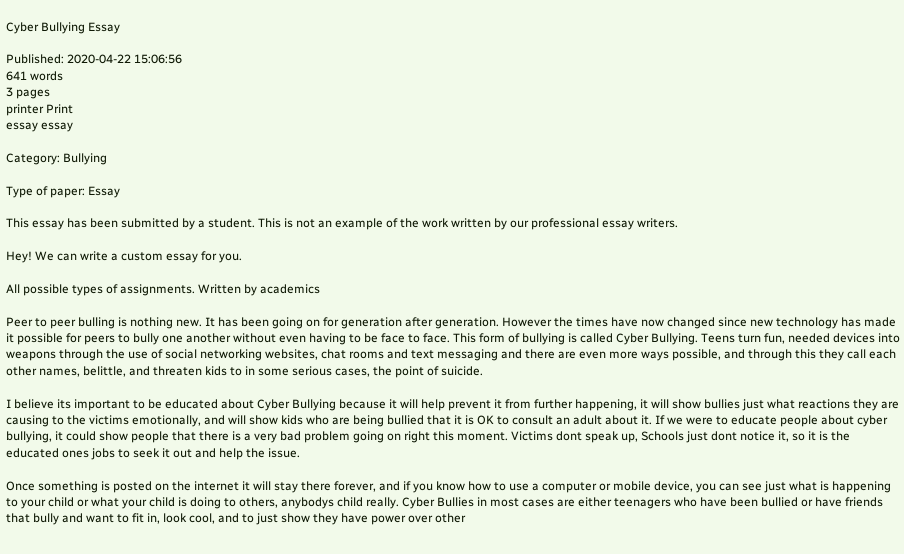Cyber Bullying Essay

Published: 2020-04-22 15:06:56
641 words
3 pages
printer Print
essay essay

Category: Bullying

Type of paper: Essay

This essay has been submitted by a student. This is not an example of the work written by our professional essay writers.

Hey! We can write a custom essay for you.

All possible types of assignments. Written by academics

Peer to peer bulling is nothing new. It has been going on for generation after generation. However the times have now changed since new technology has made it possible for peers to bully one another without even having to be face to face. This form of bullying is called Cyber Bullying. Teens turn fun, needed devices into weapons through the use of social networking websites, chat rooms and text messaging and there are even more ways possible, and through this they call each other names, belittle, and threaten kids to in some serious cases, the point of suicide.

I believe its important to be educated about Cyber Bullying because it will help prevent it from further happening, it will show bullies just what reactions they are causing to the victims emotionally, and will show kids who are being bullied that it is OK to consult an adult about it. If we were to educate people about cyber bullying, it could show people that there is a very bad problem going on right this moment. Victims dont speak up, Schools just dont notice it, so it is the educated ones jobs to seek it out and help the issue.

Once something is posted on the internet it will stay there forever, and if you know how to use a computer or mobile device, you can see just what is happening to your child or what your child is doing to others, anybodys child really. Cyber Bullies in most cases are either teenagers who have been bullied or have friends that bully and want to fit in, look cool, and to just show they have power over other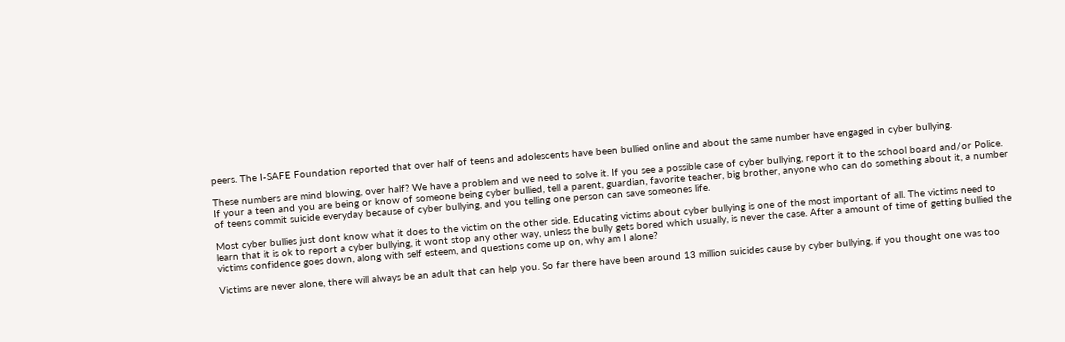peers. The I-SAFE Foundation reported that over half of teens and adolescents have been bullied online and about the same number have engaged in cyber bullying.

These numbers are mind blowing, over half? We have a problem and we need to solve it. If you see a possible case of cyber bullying, report it to the school board and/or Police. If your a teen and you are being or know of someone being cyber bullied, tell a parent, guardian, favorite teacher, big brother, anyone who can do something about it, a number of teens commit suicide everyday because of cyber bullying, and you telling one person can save someones life.

Most cyber bullies just dont know what it does to the victim on the other side. Educating victims about cyber bullying is one of the most important of all. The victims need to learn that it is ok to report a cyber bullying, it wont stop any other way, unless the bully gets bored which usually, is never the case. After a amount of time of getting bullied the victims confidence goes down, along with self esteem, and questions come up on, why am I alone?

Victims are never alone, there will always be an adult that can help you. So far there have been around 13 million suicides cause by cyber bullying, if you thought one was too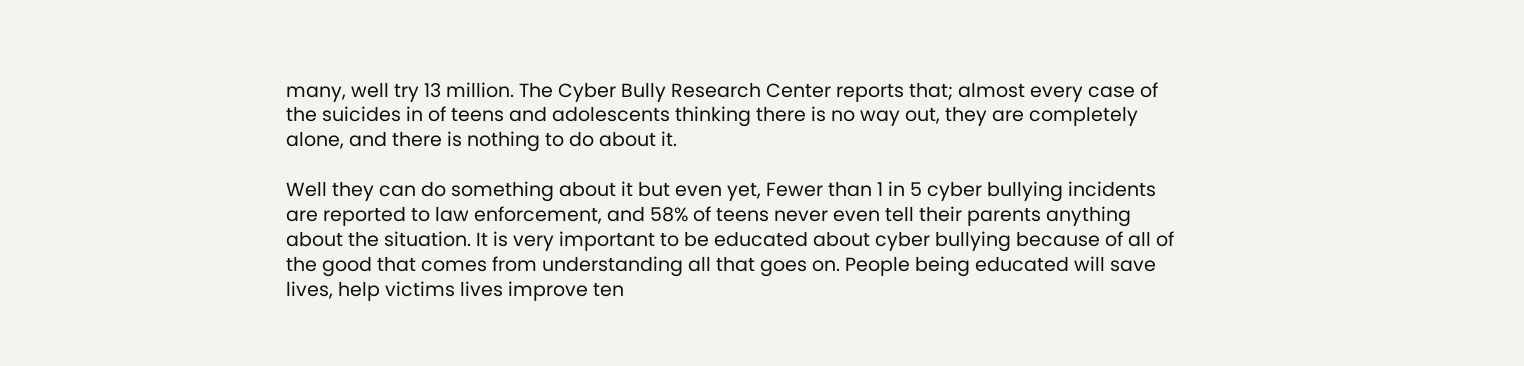many, well try 13 million. The Cyber Bully Research Center reports that; almost every case of the suicides in of teens and adolescents thinking there is no way out, they are completely alone, and there is nothing to do about it.

Well they can do something about it but even yet, Fewer than 1 in 5 cyber bullying incidents are reported to law enforcement, and 58% of teens never even tell their parents anything about the situation. It is very important to be educated about cyber bullying because of all of the good that comes from understanding all that goes on. People being educated will save lives, help victims lives improve ten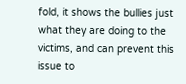fold, it shows the bullies just what they are doing to the victims, and can prevent this issue to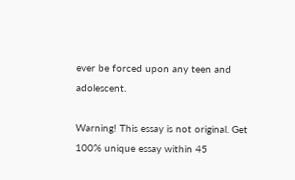ever be forced upon any teen and adolescent.

Warning! This essay is not original. Get 100% unique essay within 45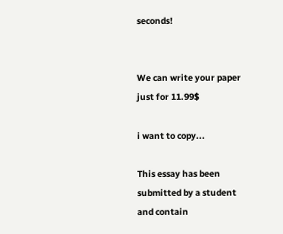seconds!


We can write your paper just for 11.99$

i want to copy...

This essay has been submitted by a student and contain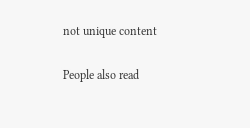not unique content

People also read